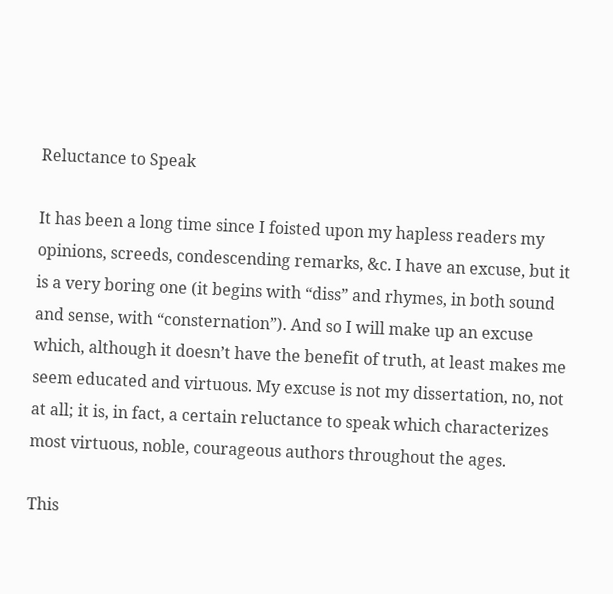Reluctance to Speak

It has been a long time since I foisted upon my hapless readers my opinions, screeds, condescending remarks, &c. I have an excuse, but it is a very boring one (it begins with “diss” and rhymes, in both sound and sense, with “consternation”). And so I will make up an excuse which, although it doesn’t have the benefit of truth, at least makes me seem educated and virtuous. My excuse is not my dissertation, no, not at all; it is, in fact, a certain reluctance to speak which characterizes most virtuous, noble, courageous authors throughout the ages.

This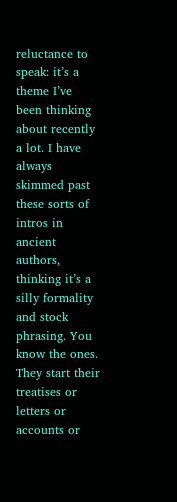reluctance to speak: it’s a theme I’ve been thinking about recently a lot. I have always skimmed past these sorts of intros in ancient authors, thinking it’s a silly formality and stock phrasing. You know the ones. They start their treatises or letters or accounts or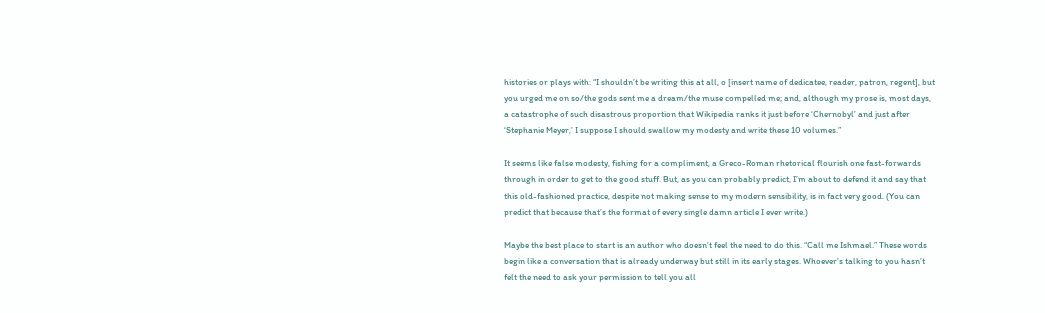histories or plays with: “I shouldn’t be writing this at all, o [insert name of dedicatee, reader, patron, regent], but you urged me on so/the gods sent me a dream/the muse compelled me; and, although my prose is, most days, a catastrophe of such disastrous proportion that Wikipedia ranks it just before ‘Chernobyl’ and just after ‘Stephanie Meyer,’ I suppose I should swallow my modesty and write these 10 volumes.”

It seems like false modesty, fishing for a compliment, a Greco-Roman rhetorical flourish one fast-forwards through in order to get to the good stuff. But, as you can probably predict, I’m about to defend it and say that this old-fashioned practice, despite not making sense to my modern sensibility, is in fact very good. (You can predict that because that’s the format of every single damn article I ever write.)

Maybe the best place to start is an author who doesn’t feel the need to do this. “Call me Ishmael.” These words begin like a conversation that is already underway but still in its early stages. Whoever’s talking to you hasn’t felt the need to ask your permission to tell you all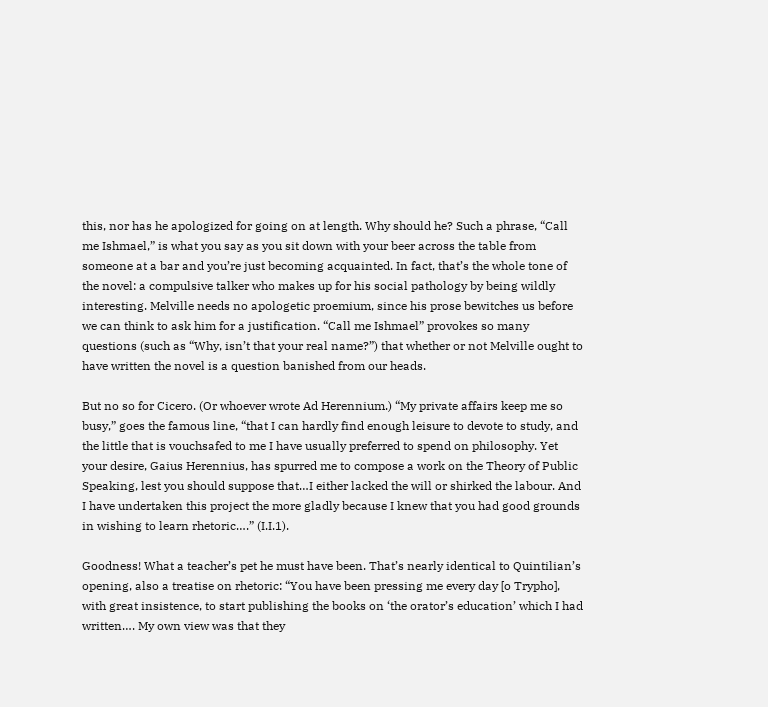this, nor has he apologized for going on at length. Why should he? Such a phrase, “Call me Ishmael,” is what you say as you sit down with your beer across the table from someone at a bar and you’re just becoming acquainted. In fact, that’s the whole tone of the novel: a compulsive talker who makes up for his social pathology by being wildly interesting. Melville needs no apologetic proemium, since his prose bewitches us before we can think to ask him for a justification. “Call me Ishmael” provokes so many questions (such as “Why, isn’t that your real name?”) that whether or not Melville ought to have written the novel is a question banished from our heads.

But no so for Cicero. (Or whoever wrote Ad Herennium.) “My private affairs keep me so busy,” goes the famous line, “that I can hardly find enough leisure to devote to study, and the little that is vouchsafed to me I have usually preferred to spend on philosophy. Yet your desire, Gaius Herennius, has spurred me to compose a work on the Theory of Public Speaking, lest you should suppose that…I either lacked the will or shirked the labour. And I have undertaken this project the more gladly because I knew that you had good grounds in wishing to learn rhetoric….” (I.I.1).

Goodness! What a teacher’s pet he must have been. That’s nearly identical to Quintilian’s opening, also a treatise on rhetoric: “You have been pressing me every day [o Trypho], with great insistence, to start publishing the books on ‘the orator’s education’ which I had written…. My own view was that they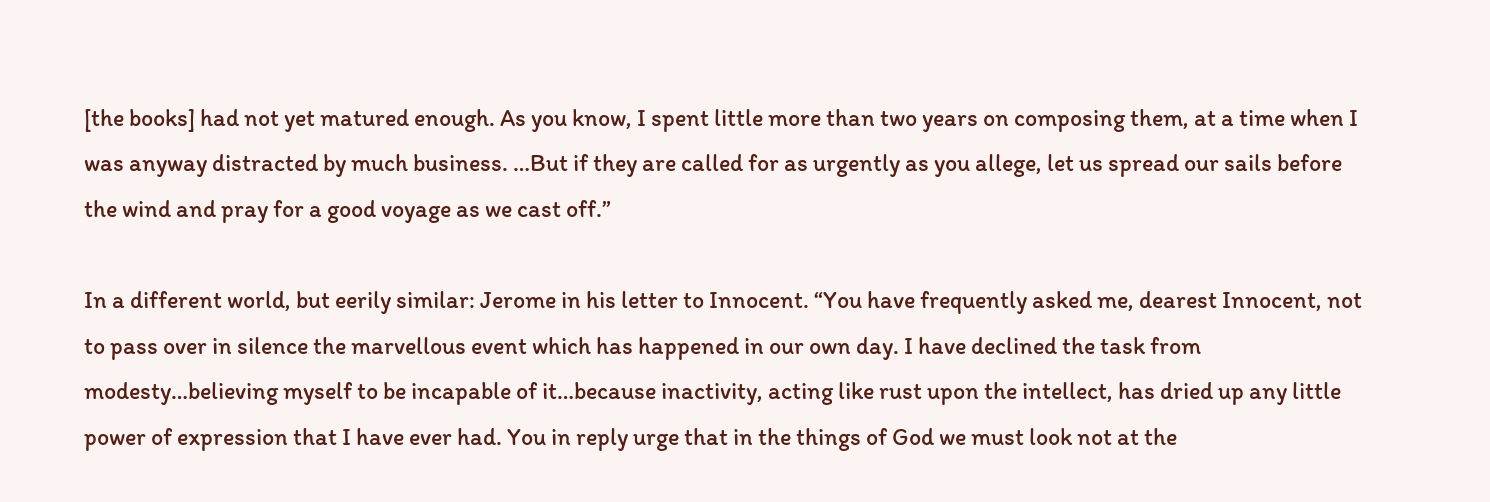[the books] had not yet matured enough. As you know, I spent little more than two years on composing them, at a time when I was anyway distracted by much business. …But if they are called for as urgently as you allege, let us spread our sails before the wind and pray for a good voyage as we cast off.”

In a different world, but eerily similar: Jerome in his letter to Innocent. “You have frequently asked me, dearest Innocent, not to pass over in silence the marvellous event which has happened in our own day. I have declined the task from modesty…believing myself to be incapable of it…because inactivity, acting like rust upon the intellect, has dried up any little power of expression that I have ever had. You in reply urge that in the things of God we must look not at the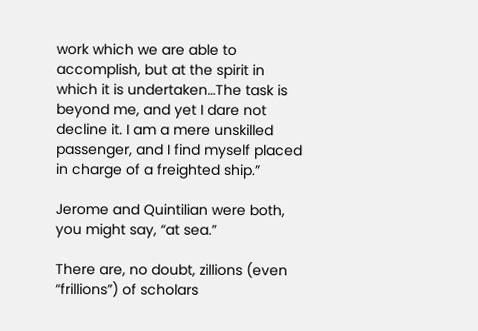work which we are able to accomplish, but at the spirit in which it is undertaken…The task is beyond me, and yet I dare not decline it. I am a mere unskilled passenger, and I find myself placed in charge of a freighted ship.”

Jerome and Quintilian were both, you might say, “at sea.”

There are, no doubt, zillions (even “frillions”) of scholars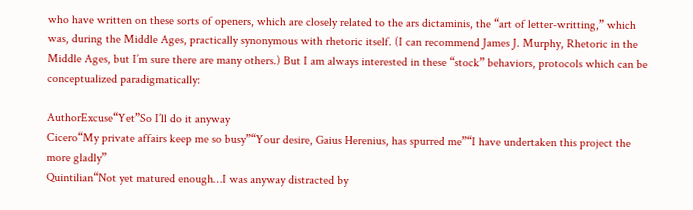who have written on these sorts of openers, which are closely related to the ars dictaminis, the “art of letter-writting,” which was, during the Middle Ages, practically synonymous with rhetoric itself. (I can recommend James J. Murphy, Rhetoric in the Middle Ages, but I’m sure there are many others.) But I am always interested in these “stock” behaviors, protocols which can be conceptualized paradigmatically:

AuthorExcuse“Yet”So I’ll do it anyway
Cicero“My private affairs keep me so busy”“Your desire, Gaius Herenius, has spurred me”“I have undertaken this project the more gladly”
Quintilian“Not yet matured enough…I was anyway distracted by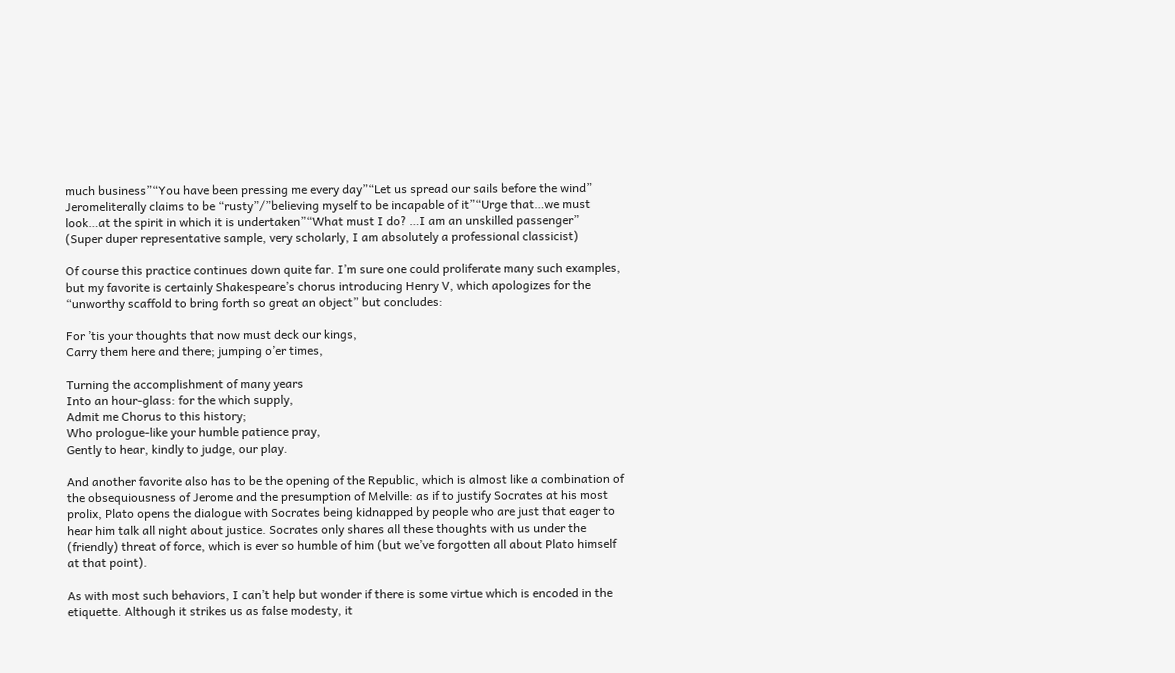much business”“You have been pressing me every day”“Let us spread our sails before the wind”
Jeromeliterally claims to be “rusty”/”believing myself to be incapable of it”“Urge that…we must look…at the spirit in which it is undertaken”“What must I do? …I am an unskilled passenger”
(Super duper representative sample, very scholarly, I am absolutely a professional classicist)

Of course this practice continues down quite far. I’m sure one could proliferate many such examples, but my favorite is certainly Shakespeare’s chorus introducing Henry V, which apologizes for the “unworthy scaffold to bring forth so great an object” but concludes:

For ’tis your thoughts that now must deck our kings,
Carry them here and there; jumping o’er times,

Turning the accomplishment of many years
Into an hour-glass: for the which supply,
Admit me Chorus to this history;
Who prologue-like your humble patience pray,
Gently to hear, kindly to judge, our play.

And another favorite also has to be the opening of the Republic, which is almost like a combination of the obsequiousness of Jerome and the presumption of Melville: as if to justify Socrates at his most prolix, Plato opens the dialogue with Socrates being kidnapped by people who are just that eager to hear him talk all night about justice. Socrates only shares all these thoughts with us under the (friendly) threat of force, which is ever so humble of him (but we’ve forgotten all about Plato himself at that point).

As with most such behaviors, I can’t help but wonder if there is some virtue which is encoded in the etiquette. Although it strikes us as false modesty, it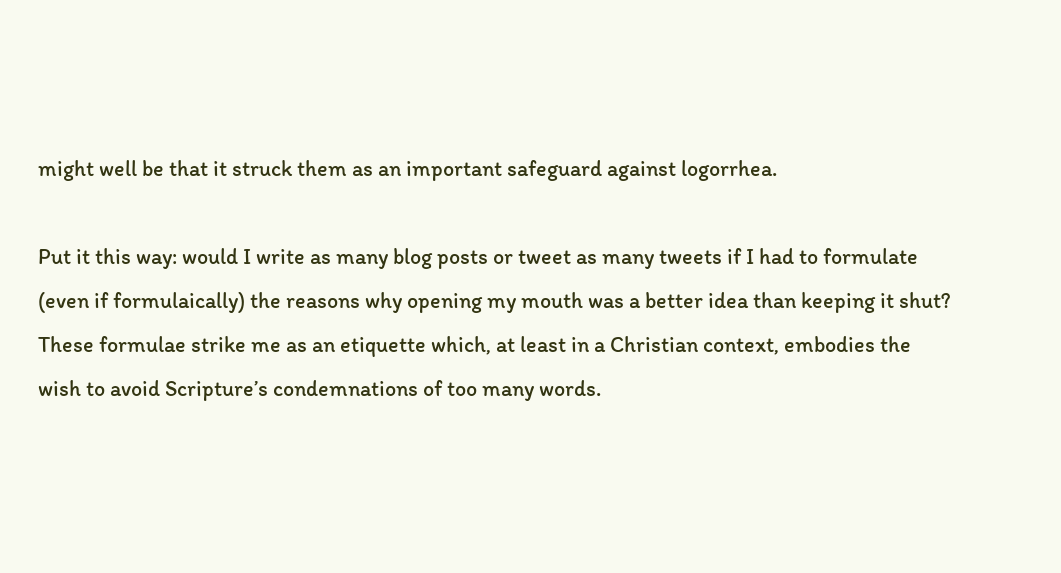might well be that it struck them as an important safeguard against logorrhea.

Put it this way: would I write as many blog posts or tweet as many tweets if I had to formulate (even if formulaically) the reasons why opening my mouth was a better idea than keeping it shut? These formulae strike me as an etiquette which, at least in a Christian context, embodies the wish to avoid Scripture’s condemnations of too many words.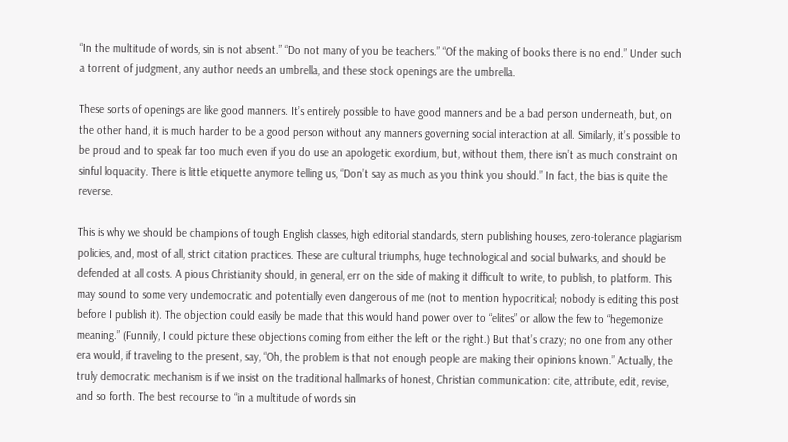“In the multitude of words, sin is not absent.” “Do not many of you be teachers.” “Of the making of books there is no end.” Under such a torrent of judgment, any author needs an umbrella, and these stock openings are the umbrella.

These sorts of openings are like good manners. It’s entirely possible to have good manners and be a bad person underneath, but, on the other hand, it is much harder to be a good person without any manners governing social interaction at all. Similarly, it’s possible to be proud and to speak far too much even if you do use an apologetic exordium, but, without them, there isn’t as much constraint on sinful loquacity. There is little etiquette anymore telling us, “Don’t say as much as you think you should.” In fact, the bias is quite the reverse.

This is why we should be champions of tough English classes, high editorial standards, stern publishing houses, zero-tolerance plagiarism policies, and, most of all, strict citation practices. These are cultural triumphs, huge technological and social bulwarks, and should be defended at all costs. A pious Christianity should, in general, err on the side of making it difficult to write, to publish, to platform. This may sound to some very undemocratic and potentially even dangerous of me (not to mention hypocritical; nobody is editing this post before I publish it). The objection could easily be made that this would hand power over to “elites” or allow the few to “hegemonize meaning.” (Funnily, I could picture these objections coming from either the left or the right.) But that’s crazy; no one from any other era would, if traveling to the present, say, “Oh, the problem is that not enough people are making their opinions known.” Actually, the truly democratic mechanism is if we insist on the traditional hallmarks of honest, Christian communication: cite, attribute, edit, revise, and so forth. The best recourse to “in a multitude of words sin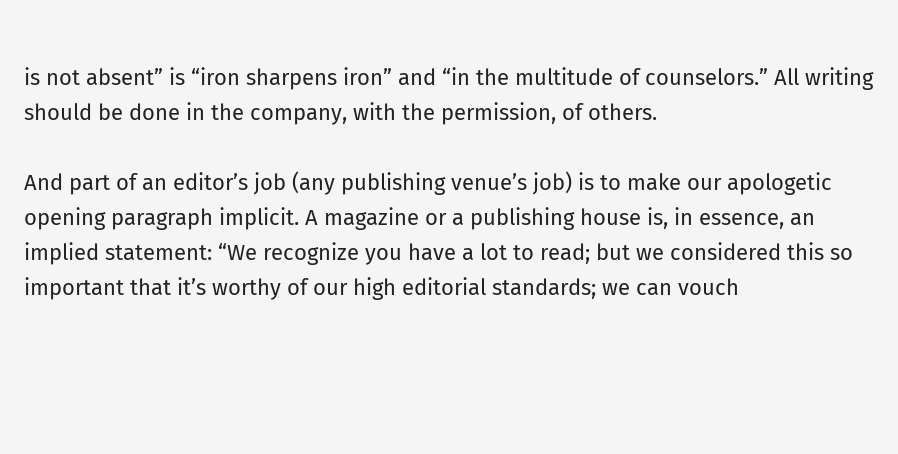is not absent” is “iron sharpens iron” and “in the multitude of counselors.” All writing should be done in the company, with the permission, of others.

And part of an editor’s job (any publishing venue’s job) is to make our apologetic opening paragraph implicit. A magazine or a publishing house is, in essence, an implied statement: “We recognize you have a lot to read; but we considered this so important that it’s worthy of our high editorial standards; we can vouch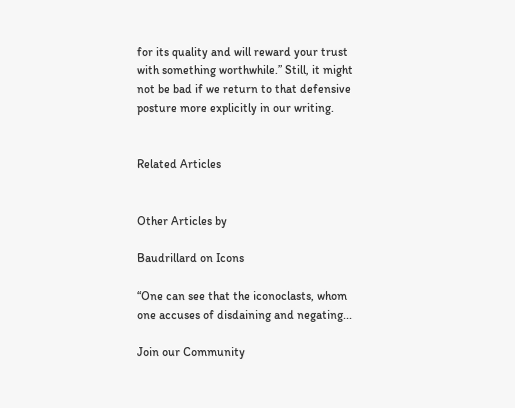for its quality and will reward your trust with something worthwhile.” Still, it might not be bad if we return to that defensive posture more explicitly in our writing.


Related Articles


Other Articles by

Baudrillard on Icons

“One can see that the iconoclasts, whom one accuses of disdaining and negating...

Join our Community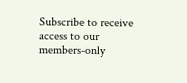Subscribe to receive access to our members-only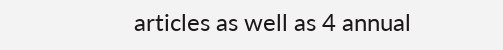articles as well as 4 annual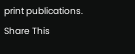print publications.
Share This